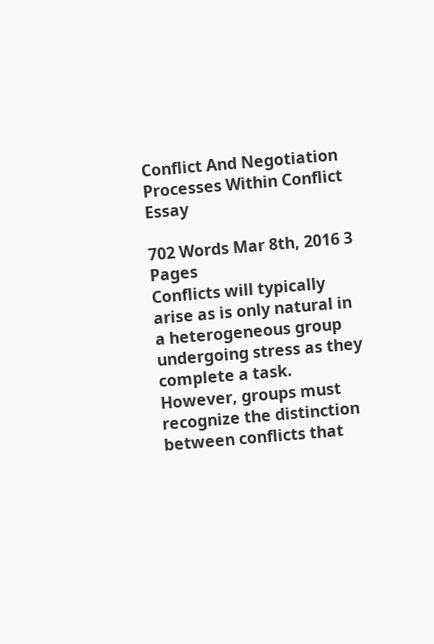Conflict And Negotiation Processes Within Conflict Essay

702 Words Mar 8th, 2016 3 Pages
Conflicts will typically arise as is only natural in a heterogeneous group undergoing stress as they complete a task. However, groups must recognize the distinction between conflicts that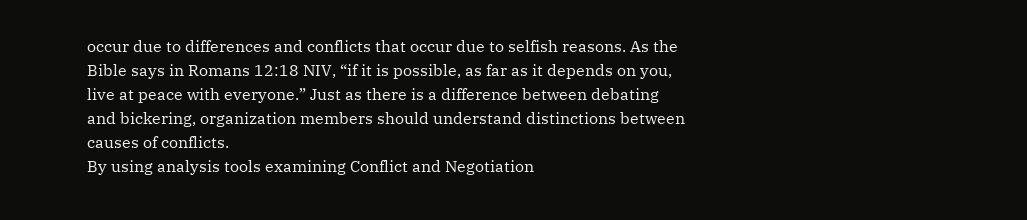occur due to differences and conflicts that occur due to selfish reasons. As the Bible says in Romans 12:18 NIV, “if it is possible, as far as it depends on you, live at peace with everyone.” Just as there is a difference between debating and bickering, organization members should understand distinctions between causes of conflicts.
By using analysis tools examining Conflict and Negotiation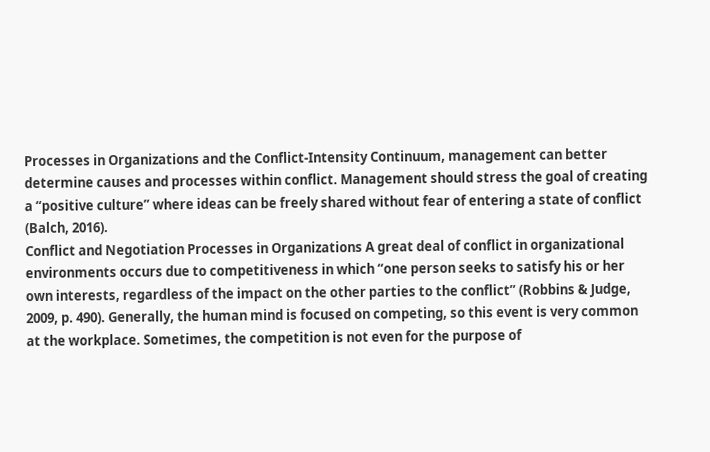Processes in Organizations and the Conflict-Intensity Continuum, management can better determine causes and processes within conflict. Management should stress the goal of creating a “positive culture” where ideas can be freely shared without fear of entering a state of conflict (Balch, 2016).
Conflict and Negotiation Processes in Organizations A great deal of conflict in organizational environments occurs due to competitiveness in which “one person seeks to satisfy his or her own interests, regardless of the impact on the other parties to the conflict” (Robbins & Judge, 2009, p. 490). Generally, the human mind is focused on competing, so this event is very common at the workplace. Sometimes, the competition is not even for the purpose of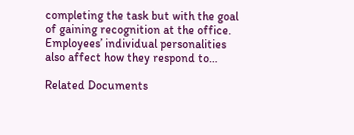completing the task but with the goal of gaining recognition at the office. Employees’ individual personalities also affect how they respond to…

Related Documents